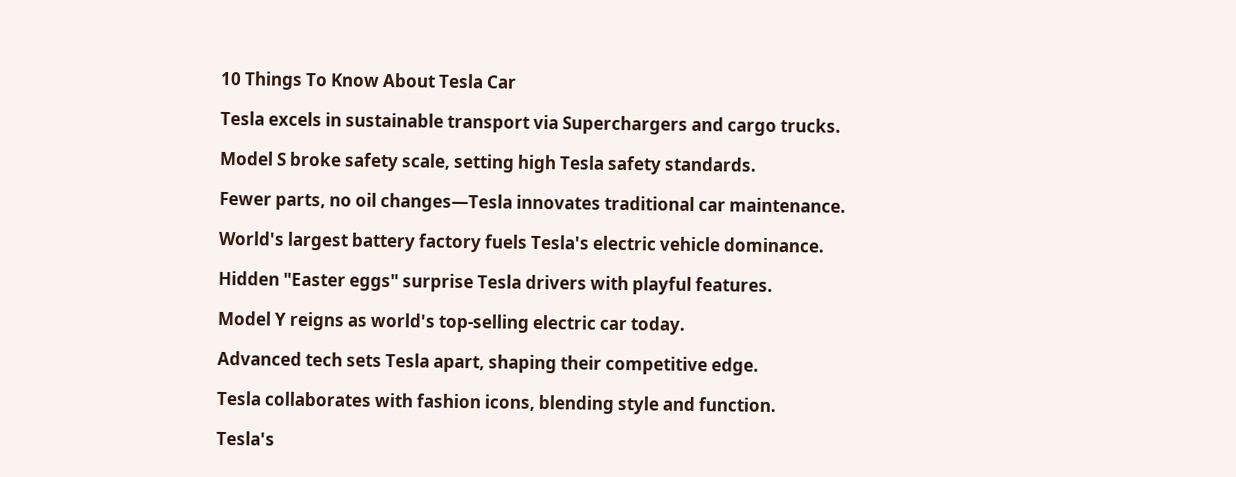10 Things To Know About Tesla Car

Tesla excels in sustainable transport via Superchargers and cargo trucks.

Model S broke safety scale, setting high Tesla safety standards.

Fewer parts, no oil changes—Tesla innovates traditional car maintenance.

World's largest battery factory fuels Tesla's electric vehicle dominance.

Hidden "Easter eggs" surprise Tesla drivers with playful features.

Model Y reigns as world's top-selling electric car today.

Advanced tech sets Tesla apart, shaping their competitive edge.

Tesla collaborates with fashion icons, blending style and function.

Tesla's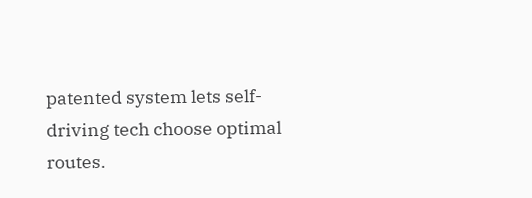patented system lets self-driving tech choose optimal routes.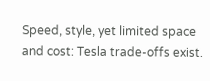Speed, style, yet limited space and cost: Tesla trade-offs exist.